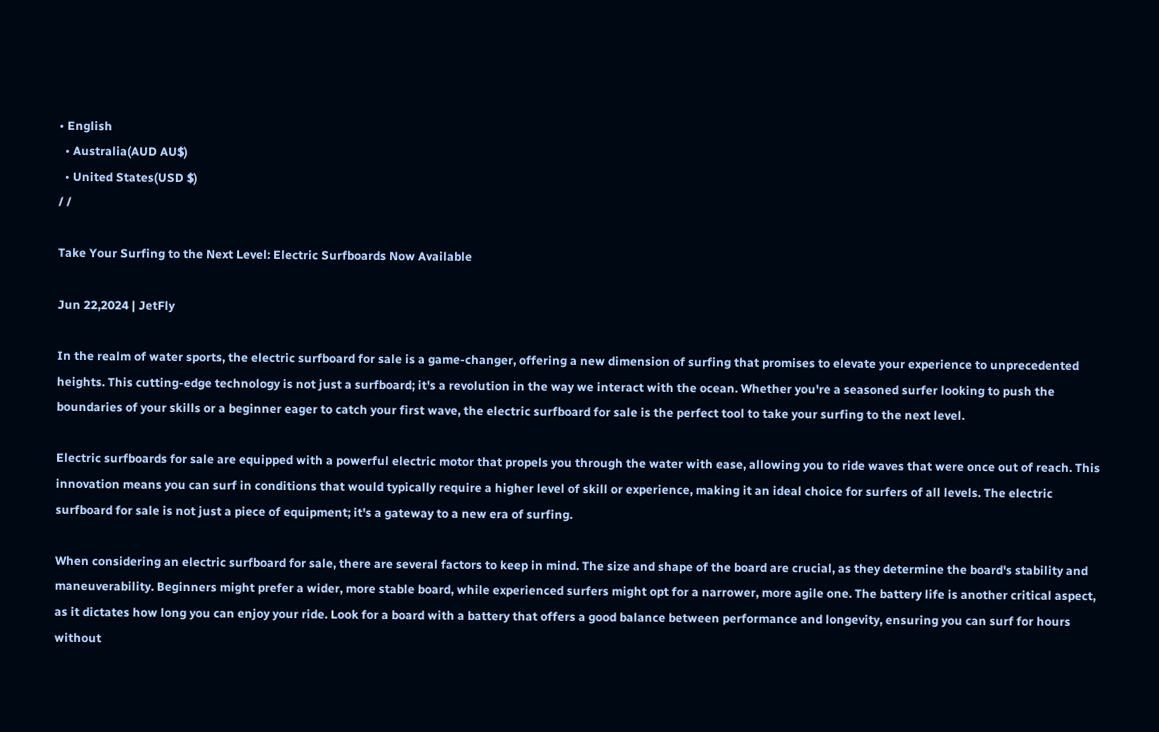• English
  • Australia(AUD AU$)
  • United States(USD $)
/ /

Take Your Surfing to the Next Level: Electric Surfboards Now Available

Jun 22,2024 | JetFly

In the realm of water sports, the electric surfboard for sale is a game-changer, offering a new dimension of surfing that promises to elevate your experience to unprecedented heights. This cutting-edge technology is not just a surfboard; it's a revolution in the way we interact with the ocean. Whether you're a seasoned surfer looking to push the boundaries of your skills or a beginner eager to catch your first wave, the electric surfboard for sale is the perfect tool to take your surfing to the next level.

Electric surfboards for sale are equipped with a powerful electric motor that propels you through the water with ease, allowing you to ride waves that were once out of reach. This innovation means you can surf in conditions that would typically require a higher level of skill or experience, making it an ideal choice for surfers of all levels. The electric surfboard for sale is not just a piece of equipment; it's a gateway to a new era of surfing.

When considering an electric surfboard for sale, there are several factors to keep in mind. The size and shape of the board are crucial, as they determine the board's stability and maneuverability. Beginners might prefer a wider, more stable board, while experienced surfers might opt for a narrower, more agile one. The battery life is another critical aspect, as it dictates how long you can enjoy your ride. Look for a board with a battery that offers a good balance between performance and longevity, ensuring you can surf for hours without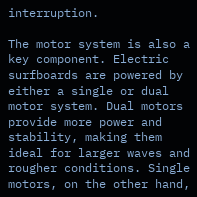interruption.

The motor system is also a key component. Electric surfboards are powered by either a single or dual motor system. Dual motors provide more power and stability, making them ideal for larger waves and rougher conditions. Single motors, on the other hand,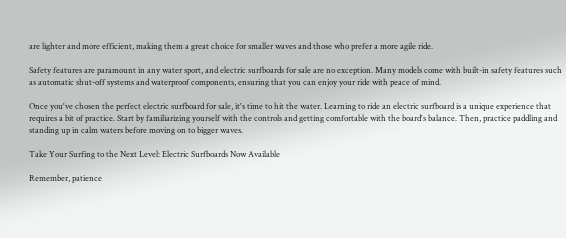are lighter and more efficient, making them a great choice for smaller waves and those who prefer a more agile ride.

Safety features are paramount in any water sport, and electric surfboards for sale are no exception. Many models come with built-in safety features such as automatic shut-off systems and waterproof components, ensuring that you can enjoy your ride with peace of mind.

Once you've chosen the perfect electric surfboard for sale, it's time to hit the water. Learning to ride an electric surfboard is a unique experience that requires a bit of practice. Start by familiarizing yourself with the controls and getting comfortable with the board's balance. Then, practice paddling and standing up in calm waters before moving on to bigger waves.

Take Your Surfing to the Next Level: Electric Surfboards Now Available

Remember, patience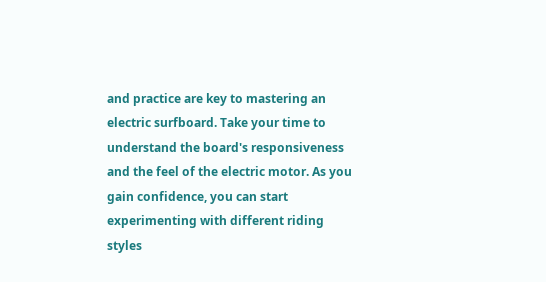and practice are key to mastering an electric surfboard. Take your time to understand the board's responsiveness and the feel of the electric motor. As you gain confidence, you can start experimenting with different riding styles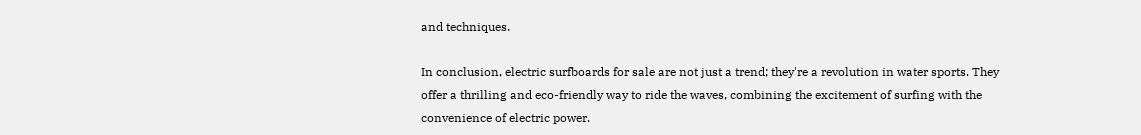and techniques.

In conclusion, electric surfboards for sale are not just a trend; they're a revolution in water sports. They offer a thrilling and eco-friendly way to ride the waves, combining the excitement of surfing with the convenience of electric power.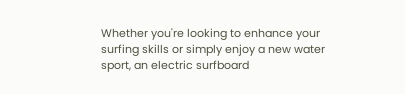Whether you're looking to enhance your surfing skills or simply enjoy a new water sport, an electric surfboard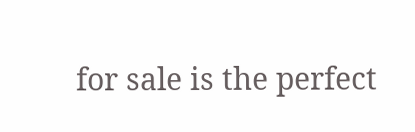for sale is the perfect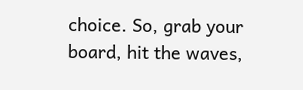choice. So, grab your board, hit the waves,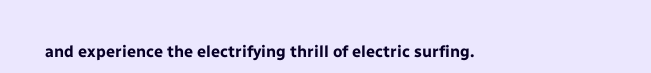and experience the electrifying thrill of electric surfing.